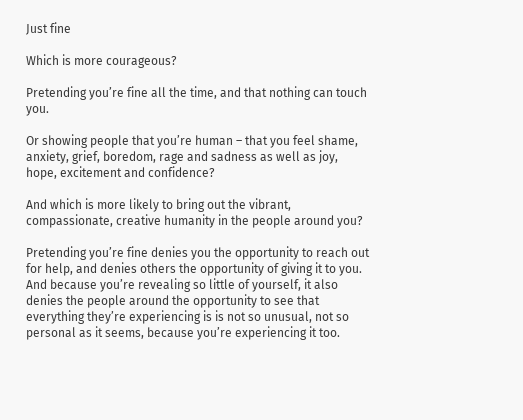Just fine

Which is more courageous?

Pretending you’re fine all the time, and that nothing can touch you.

Or showing people that you’re human – that you feel shame, anxiety, grief, boredom, rage and sadness as well as joy, hope, excitement and confidence?

And which is more likely to bring out the vibrant, compassionate, creative humanity in the people around you?

Pretending you’re fine denies you the opportunity to reach out for help, and denies others the opportunity of giving it to you. And because you’re revealing so little of yourself, it also denies the people around the opportunity to see that everything they’re experiencing is is not so unusual, not so personal as it seems, because you’re experiencing it too.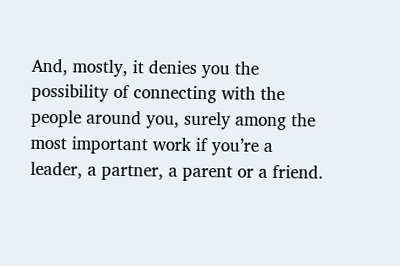And, mostly, it denies you the possibility of connecting with the people around you, surely among the most important work if you’re a leader, a partner, a parent or a friend.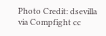Photo Credit: dsevilla via Compfight cc